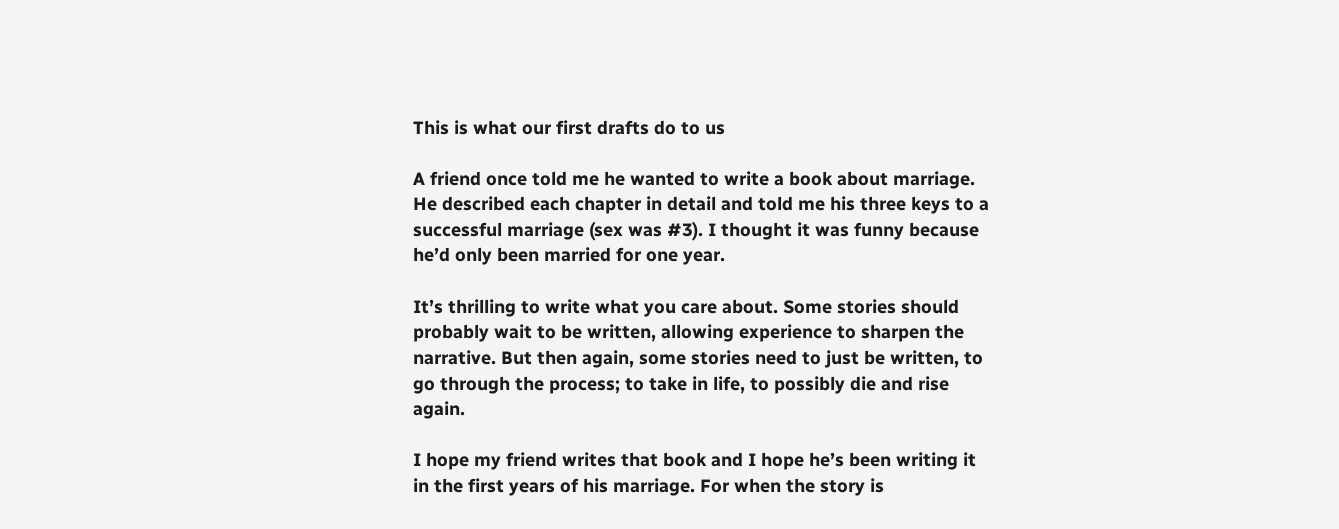This is what our first drafts do to us

A friend once told me he wanted to write a book about marriage. He described each chapter in detail and told me his three keys to a successful marriage (sex was #3). I thought it was funny because he’d only been married for one year.

It’s thrilling to write what you care about. Some stories should probably wait to be written, allowing experience to sharpen the narrative. But then again, some stories need to just be written, to go through the process; to take in life, to possibly die and rise again.

I hope my friend writes that book and I hope he’s been writing it in the first years of his marriage. For when the story is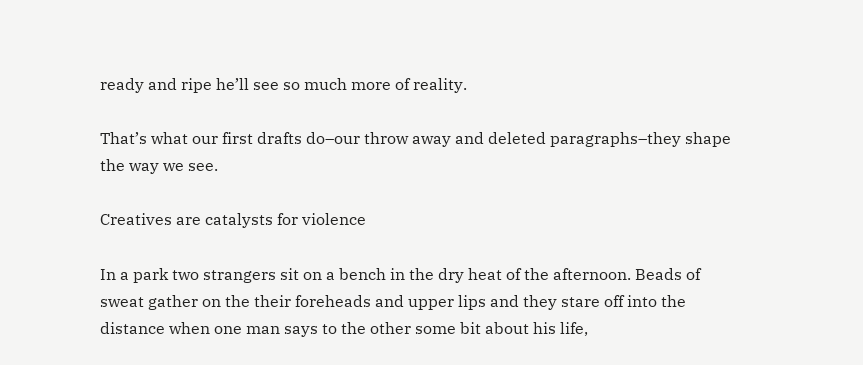ready and ripe he’ll see so much more of reality.

That’s what our first drafts do–our throw away and deleted paragraphs–they shape the way we see.

Creatives are catalysts for violence

In a park two strangers sit on a bench in the dry heat of the afternoon. Beads of sweat gather on the their foreheads and upper lips and they stare off into the distance when one man says to the other some bit about his life,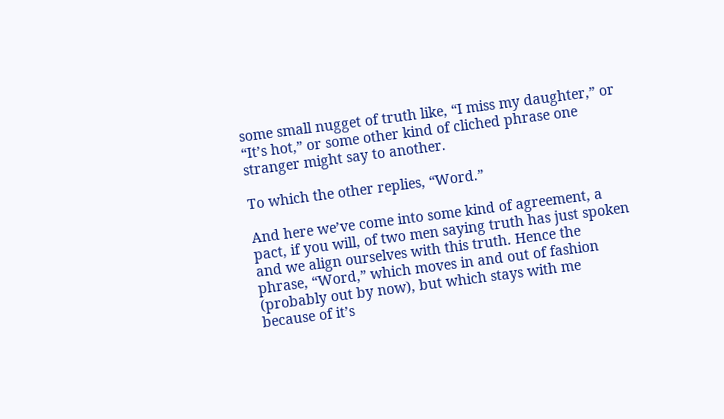some small nugget of truth like, “I miss my daughter,” or “It’s hot,” or some other kind of cliched phrase one stranger might say to another.

To which the other replies, “Word.”

And here we’ve come into some kind of agreement, a pact, if you will, of two men saying truth has just spoken and we align ourselves with this truth. Hence the phrase, “Word,” which moves in and out of fashion (probably out by now), but which stays with me because of it’s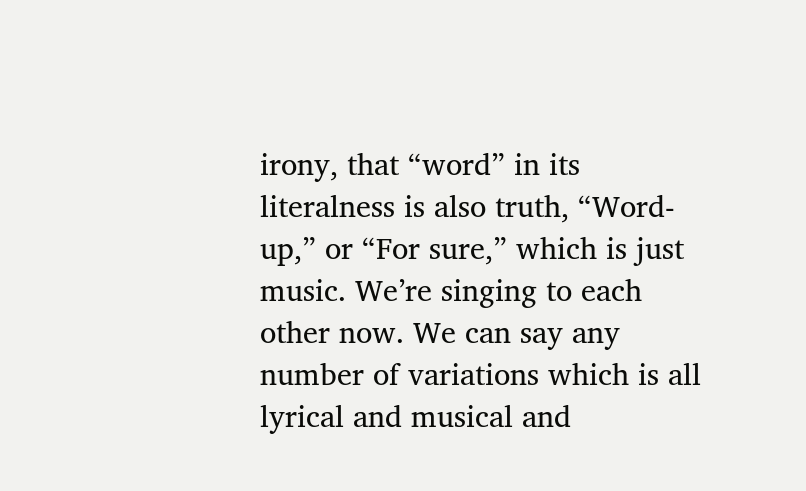irony, that “word” in its literalness is also truth, “Word-up,” or “For sure,” which is just music. We’re singing to each other now. We can say any number of variations which is all lyrical and musical and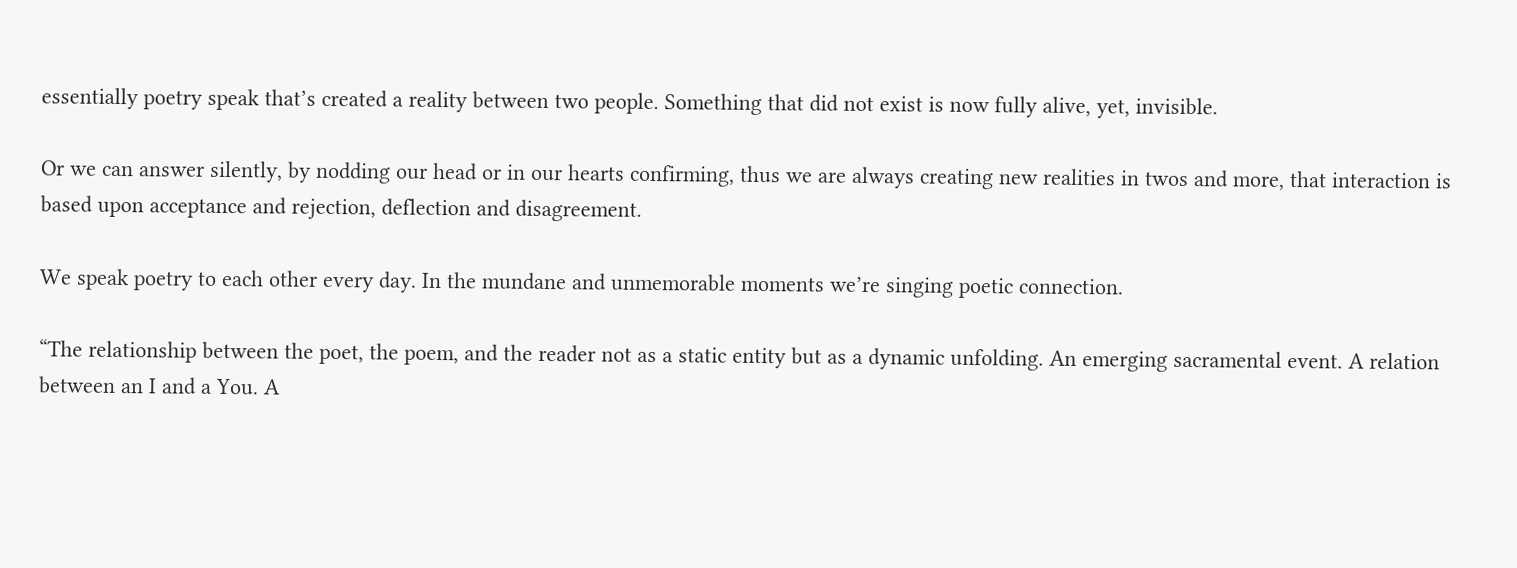essentially poetry speak that’s created a reality between two people. Something that did not exist is now fully alive, yet, invisible.

Or we can answer silently, by nodding our head or in our hearts confirming, thus we are always creating new realities in twos and more, that interaction is based upon acceptance and rejection, deflection and disagreement.

We speak poetry to each other every day. In the mundane and unmemorable moments we’re singing poetic connection.

“The relationship between the poet, the poem, and the reader not as a static entity but as a dynamic unfolding. An emerging sacramental event. A relation between an I and a You. A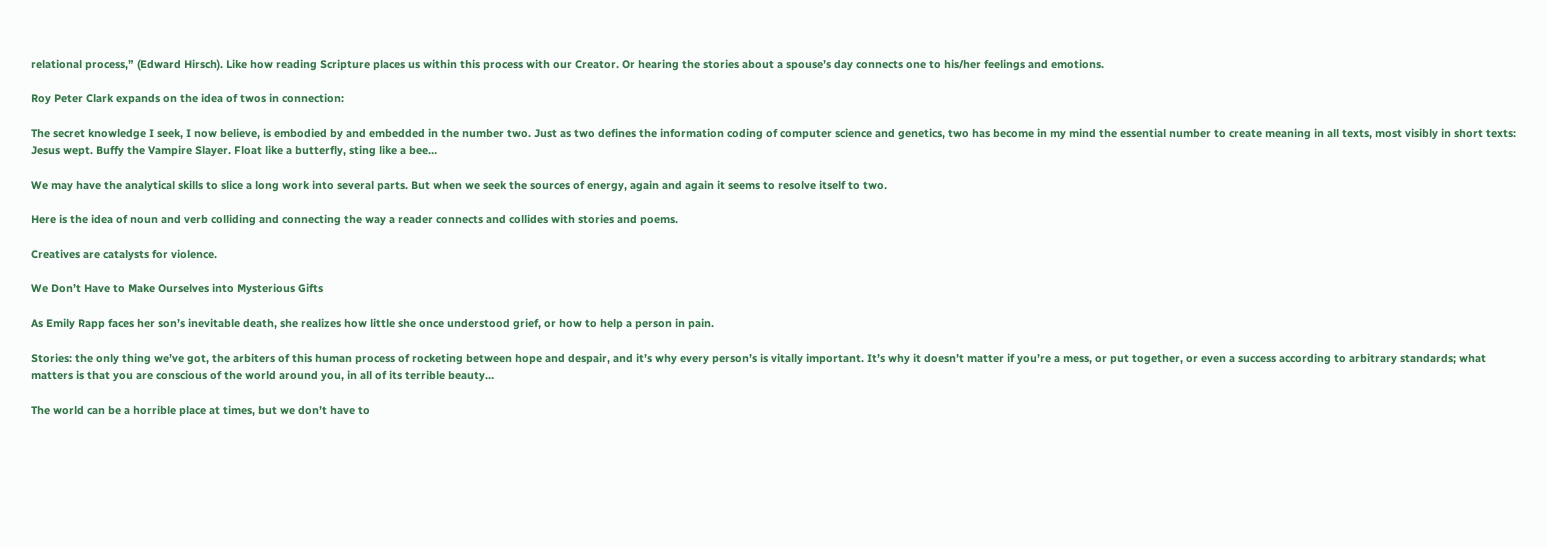relational process,” (Edward Hirsch). Like how reading Scripture places us within this process with our Creator. Or hearing the stories about a spouse’s day connects one to his/her feelings and emotions.

Roy Peter Clark expands on the idea of twos in connection:

The secret knowledge I seek, I now believe, is embodied by and embedded in the number two. Just as two defines the information coding of computer science and genetics, two has become in my mind the essential number to create meaning in all texts, most visibly in short texts: Jesus wept. Buffy the Vampire Slayer. Float like a butterfly, sting like a bee…

We may have the analytical skills to slice a long work into several parts. But when we seek the sources of energy, again and again it seems to resolve itself to two.

Here is the idea of noun and verb colliding and connecting the way a reader connects and collides with stories and poems.

Creatives are catalysts for violence.

We Don’t Have to Make Ourselves into Mysterious Gifts

As Emily Rapp faces her son’s inevitable death, she realizes how little she once understood grief, or how to help a person in pain.

Stories: the only thing we’ve got, the arbiters of this human process of rocketing between hope and despair, and it’s why every person’s is vitally important. It’s why it doesn’t matter if you’re a mess, or put together, or even a success according to arbitrary standards; what matters is that you are conscious of the world around you, in all of its terrible beauty…

The world can be a horrible place at times, but we don’t have to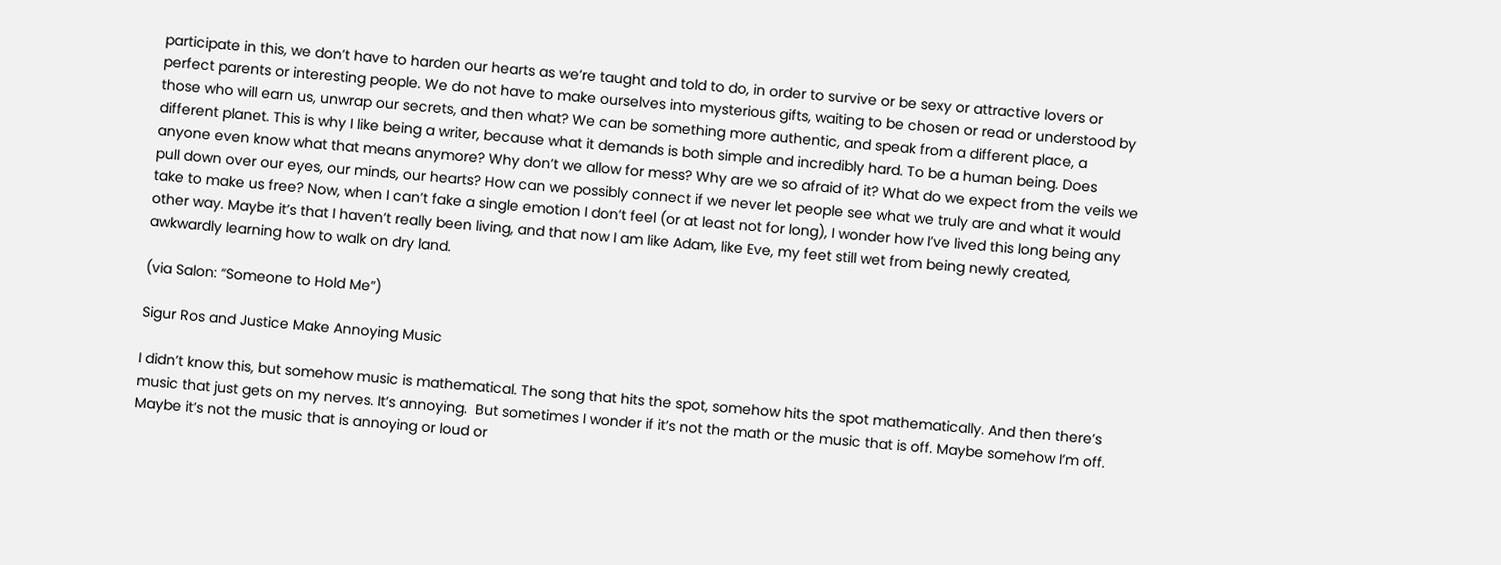participate in this, we don’t have to harden our hearts as we’re taught and told to do, in order to survive or be sexy or attractive lovers or perfect parents or interesting people. We do not have to make ourselves into mysterious gifts, waiting to be chosen or read or understood by those who will earn us, unwrap our secrets, and then what? We can be something more authentic, and speak from a different place, a different planet. This is why I like being a writer, because what it demands is both simple and incredibly hard. To be a human being. Does anyone even know what that means anymore? Why don’t we allow for mess? Why are we so afraid of it? What do we expect from the veils we pull down over our eyes, our minds, our hearts? How can we possibly connect if we never let people see what we truly are and what it would take to make us free? Now, when I can’t fake a single emotion I don’t feel (or at least not for long), I wonder how I’ve lived this long being any other way. Maybe it’s that I haven’t really been living, and that now I am like Adam, like Eve, my feet still wet from being newly created, awkwardly learning how to walk on dry land.

(via Salon: “Someone to Hold Me”)

Sigur Ros and Justice Make Annoying Music

I didn’t know this, but somehow music is mathematical. The song that hits the spot, somehow hits the spot mathematically. And then there’s music that just gets on my nerves. It’s annoying.  But sometimes I wonder if it’s not the math or the music that is off. Maybe somehow I’m off. Maybe it’s not the music that is annoying or loud or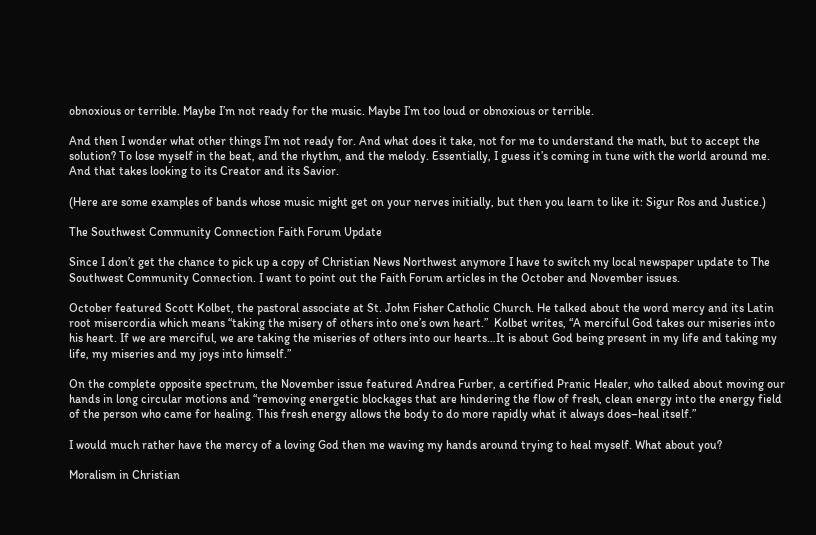obnoxious or terrible. Maybe I’m not ready for the music. Maybe I’m too loud or obnoxious or terrible.

And then I wonder what other things I’m not ready for. And what does it take, not for me to understand the math, but to accept the solution? To lose myself in the beat, and the rhythm, and the melody. Essentially, I guess it’s coming in tune with the world around me. And that takes looking to its Creator and its Savior.

(Here are some examples of bands whose music might get on your nerves initially, but then you learn to like it: Sigur Ros and Justice.)

The Southwest Community Connection Faith Forum Update

Since I don’t get the chance to pick up a copy of Christian News Northwest anymore I have to switch my local newspaper update to The Southwest Community Connection. I want to point out the Faith Forum articles in the October and November issues.

October featured Scott Kolbet, the pastoral associate at St. John Fisher Catholic Church. He talked about the word mercy and its Latin root misercordia which means “taking the misery of others into one’s own heart.”  Kolbet writes, “A merciful God takes our miseries into his heart. If we are merciful, we are taking the miseries of others into our hearts…It is about God being present in my life and taking my life, my miseries and my joys into himself.”

On the complete opposite spectrum, the November issue featured Andrea Furber, a certified Pranic Healer, who talked about moving our hands in long circular motions and “removing energetic blockages that are hindering the flow of fresh, clean energy into the energy field of the person who came for healing. This fresh energy allows the body to do more rapidly what it always does–heal itself.”

I would much rather have the mercy of a loving God then me waving my hands around trying to heal myself. What about you?

Moralism in Christian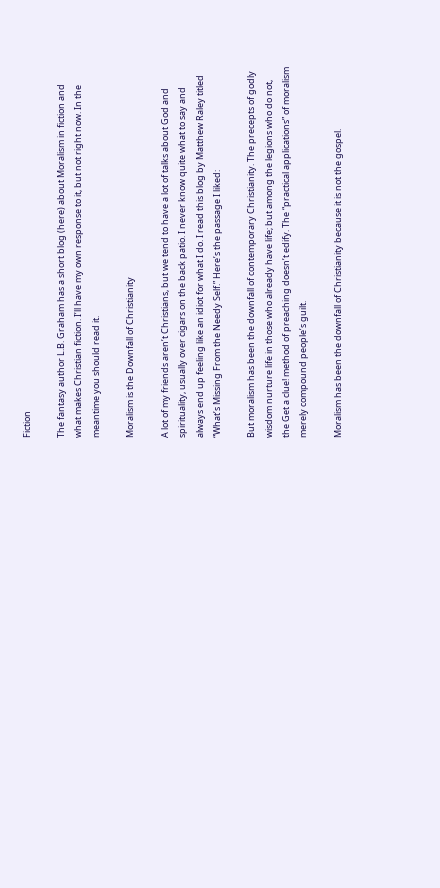Fiction

The fantasy author L.B. Graham has a short blog (here) about Moralism in fiction and what makes Christian fiction. I’ll have my own response to it, but not right now. In the meantime you should read it.

Moralism is the Downfall of Christianity

A lot of my friends aren’t Christians, but we tend to have a lot of talks about God and spirituality, usually over cigars on the back patio. I never know quite what to say and always end up feeling like an idiot for what I do. I read this blog by Matthew Raley titled “What’s Missing From the Needy Self.” Here’s the passage I liked:

But moralism has been the downfall of contemporary Christianity. The precepts of godly wisdom nurture life in those who already have life; but among the legions who do not, the Get a clue! method of preaching doesn’t edify. The “practical applications” of moralism merely compound people’s guilt.

Moralism has been the downfall of Christianity because it is not the gospel.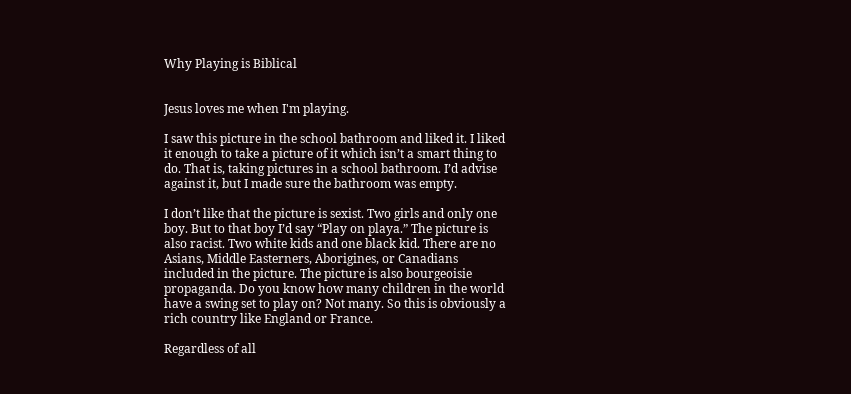Why Playing is Biblical


Jesus loves me when I'm playing.

I saw this picture in the school bathroom and liked it. I liked it enough to take a picture of it which isn’t a smart thing to do. That is, taking pictures in a school bathroom. I’d advise against it, but I made sure the bathroom was empty.

I don’t like that the picture is sexist. Two girls and only one boy. But to that boy I’d say “Play on playa.” The picture is also racist. Two white kids and one black kid. There are no Asians, Middle Easterners, Aborigines, or Canadians included in the picture. The picture is also bourgeoisie propaganda. Do you know how many children in the world have a swing set to play on? Not many. So this is obviously a rich country like England or France.

Regardless of all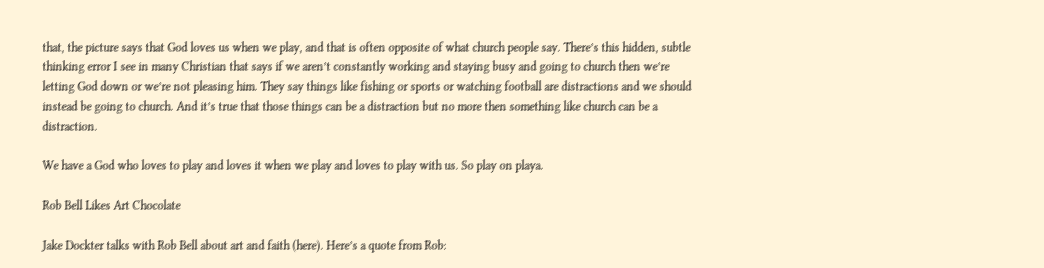that, the picture says that God loves us when we play, and that is often opposite of what church people say. There’s this hidden, subtle thinking error I see in many Christian that says if we aren’t constantly working and staying busy and going to church then we’re letting God down or we’re not pleasing him. They say things like fishing or sports or watching football are distractions and we should instead be going to church. And it’s true that those things can be a distraction but no more then something like church can be a distraction.

We have a God who loves to play and loves it when we play and loves to play with us. So play on playa.

Rob Bell Likes Art Chocolate

Jake Dockter talks with Rob Bell about art and faith (here). Here’s a quote from Rob: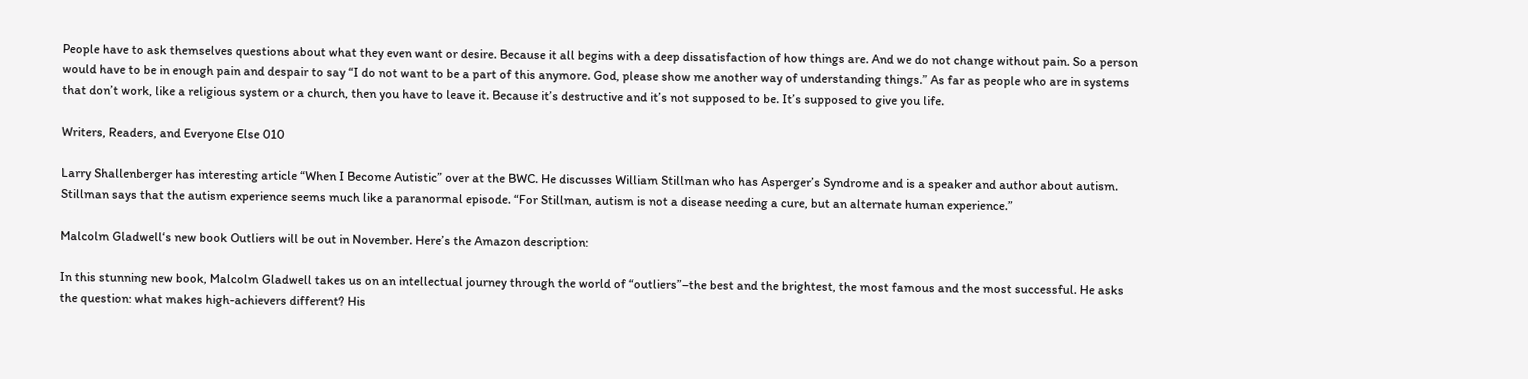People have to ask themselves questions about what they even want or desire. Because it all begins with a deep dissatisfaction of how things are. And we do not change without pain. So a person would have to be in enough pain and despair to say “I do not want to be a part of this anymore. God, please show me another way of understanding things.” As far as people who are in systems that don’t work, like a religious system or a church, then you have to leave it. Because it’s destructive and it’s not supposed to be. It’s supposed to give you life.

Writers, Readers, and Everyone Else 010

Larry Shallenberger has interesting article “When I Become Autistic” over at the BWC. He discusses William Stillman who has Asperger’s Syndrome and is a speaker and author about autism. Stillman says that the autism experience seems much like a paranormal episode. “For Stillman, autism is not a disease needing a cure, but an alternate human experience.”

Malcolm Gladwell‘s new book Outliers will be out in November. Here’s the Amazon description:

In this stunning new book, Malcolm Gladwell takes us on an intellectual journey through the world of “outliers”–the best and the brightest, the most famous and the most successful. He asks the question: what makes high-achievers different? His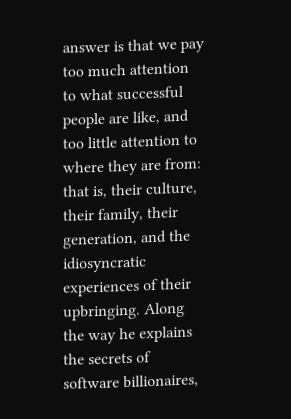answer is that we pay too much attention to what successful people are like, and too little attention to where they are from: that is, their culture, their family, their generation, and the idiosyncratic experiences of their upbringing. Along the way he explains the secrets of software billionaires,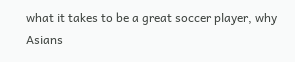what it takes to be a great soccer player, why Asians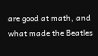are good at math, and what made the Beatles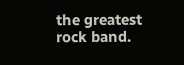the greatest rock band.